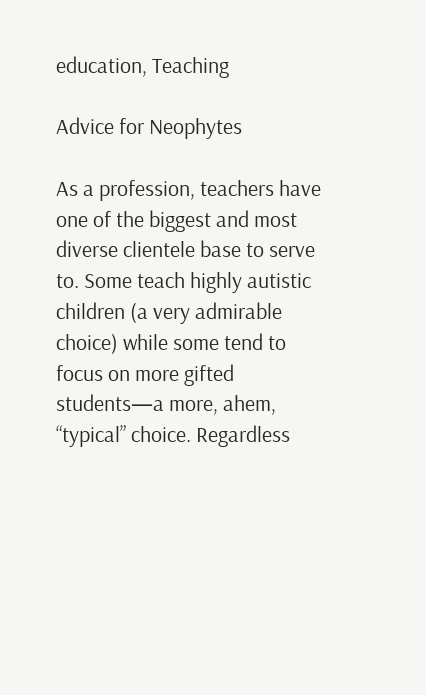education, Teaching

Advice for Neophytes

As a profession, teachers have one of the biggest and most diverse clientele base to serve to. Some teach highly autistic children (a very admirable choice) while some tend to focus on more gifted students—a more, ahem, “typical” choice. Regardless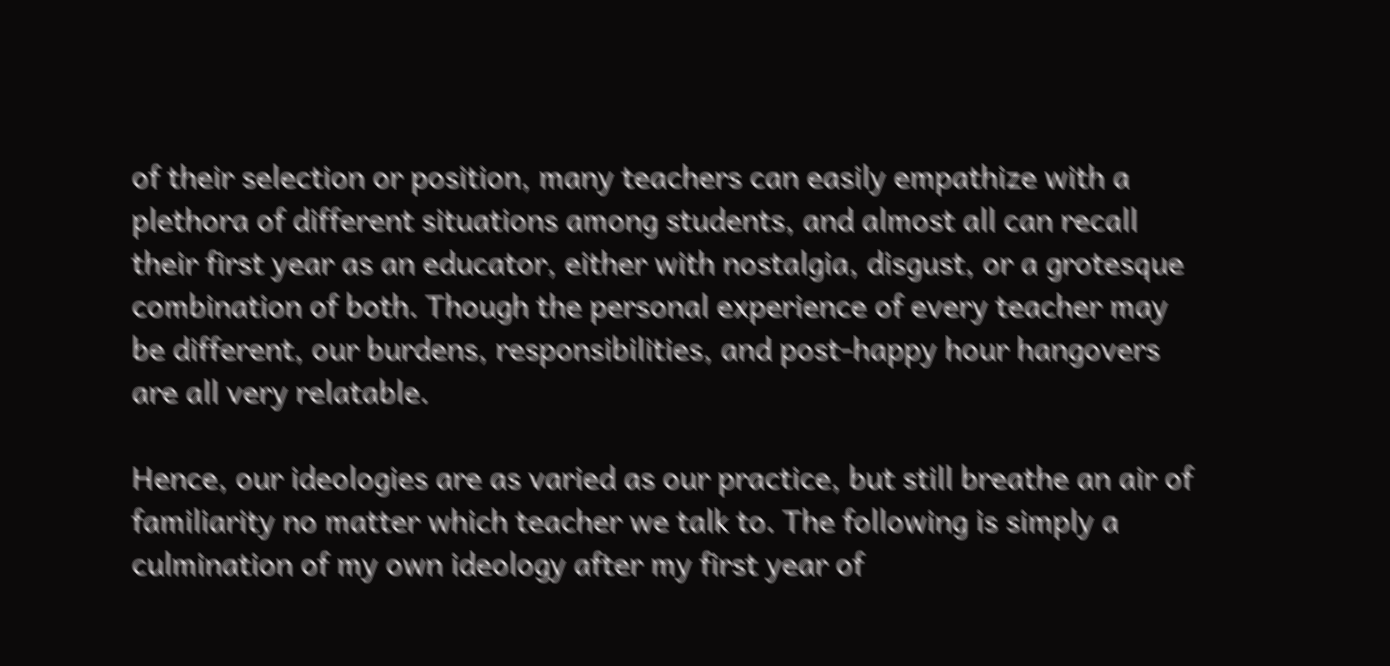of their selection or position, many teachers can easily empathize with a plethora of different situations among students, and almost all can recall their first year as an educator, either with nostalgia, disgust, or a grotesque combination of both. Though the personal experience of every teacher may be different, our burdens, responsibilities, and post-happy hour hangovers are all very relatable.

Hence, our ideologies are as varied as our practice, but still breathe an air of familiarity no matter which teacher we talk to. The following is simply a culmination of my own ideology after my first year of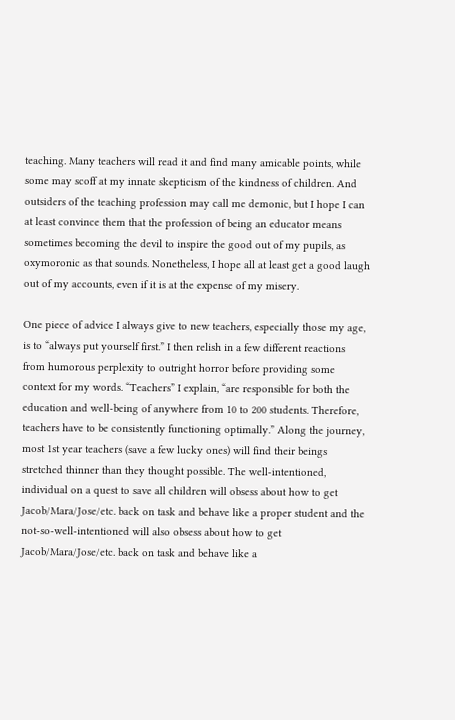teaching. Many teachers will read it and find many amicable points, while some may scoff at my innate skepticism of the kindness of children. And outsiders of the teaching profession may call me demonic, but I hope I can at least convince them that the profession of being an educator means sometimes becoming the devil to inspire the good out of my pupils, as oxymoronic as that sounds. Nonetheless, I hope all at least get a good laugh out of my accounts, even if it is at the expense of my misery.

One piece of advice I always give to new teachers, especially those my age, is to “always put yourself first.” I then relish in a few different reactions from humorous perplexity to outright horror before providing some context for my words. “Teachers” I explain, “are responsible for both the education and well-being of anywhere from 10 to 200 students. Therefore, teachers have to be consistently functioning optimally.” Along the journey, most 1st year teachers (save a few lucky ones) will find their beings stretched thinner than they thought possible. The well-intentioned, individual on a quest to save all children will obsess about how to get Jacob/Mara/Jose/etc. back on task and behave like a proper student and the not-so-well-intentioned will also obsess about how to get Jacob/Mara/Jose/etc. back on task and behave like a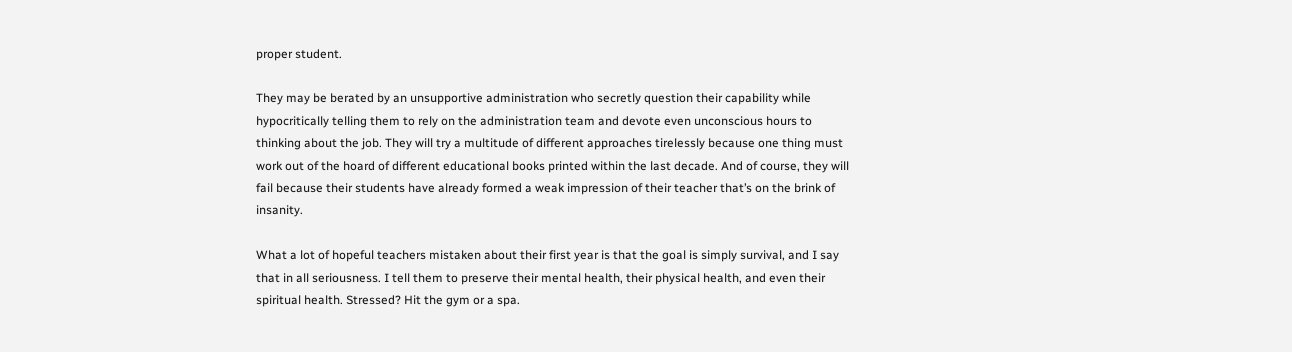proper student.

They may be berated by an unsupportive administration who secretly question their capability while hypocritically telling them to rely on the administration team and devote even unconscious hours to thinking about the job. They will try a multitude of different approaches tirelessly because one thing must work out of the hoard of different educational books printed within the last decade. And of course, they will fail because their students have already formed a weak impression of their teacher that’s on the brink of insanity.

What a lot of hopeful teachers mistaken about their first year is that the goal is simply survival, and I say that in all seriousness. I tell them to preserve their mental health, their physical health, and even their spiritual health. Stressed? Hit the gym or a spa.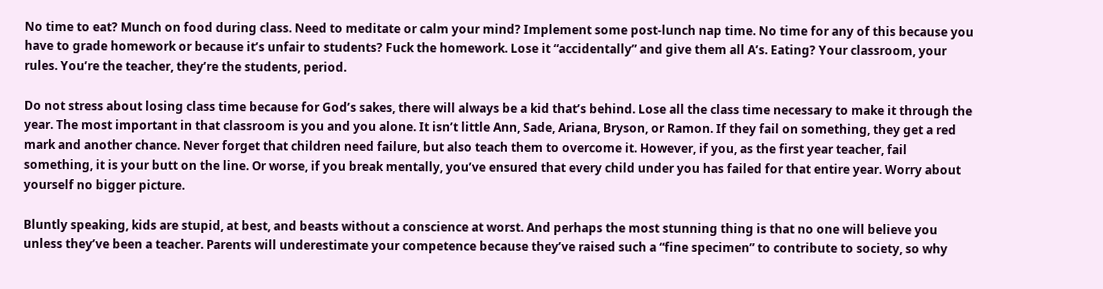No time to eat? Munch on food during class. Need to meditate or calm your mind? Implement some post-lunch nap time. No time for any of this because you have to grade homework or because it’s unfair to students? Fuck the homework. Lose it “accidentally” and give them all A’s. Eating? Your classroom, your rules. You’re the teacher, they’re the students, period.

Do not stress about losing class time because for God’s sakes, there will always be a kid that’s behind. Lose all the class time necessary to make it through the year. The most important in that classroom is you and you alone. It isn’t little Ann, Sade, Ariana, Bryson, or Ramon. If they fail on something, they get a red mark and another chance. Never forget that children need failure, but also teach them to overcome it. However, if you, as the first year teacher, fail something, it is your butt on the line. Or worse, if you break mentally, you’ve ensured that every child under you has failed for that entire year. Worry about yourself no bigger picture.

Bluntly speaking, kids are stupid, at best, and beasts without a conscience at worst. And perhaps the most stunning thing is that no one will believe you unless they’ve been a teacher. Parents will underestimate your competence because they’ve raised such a “fine specimen” to contribute to society, so why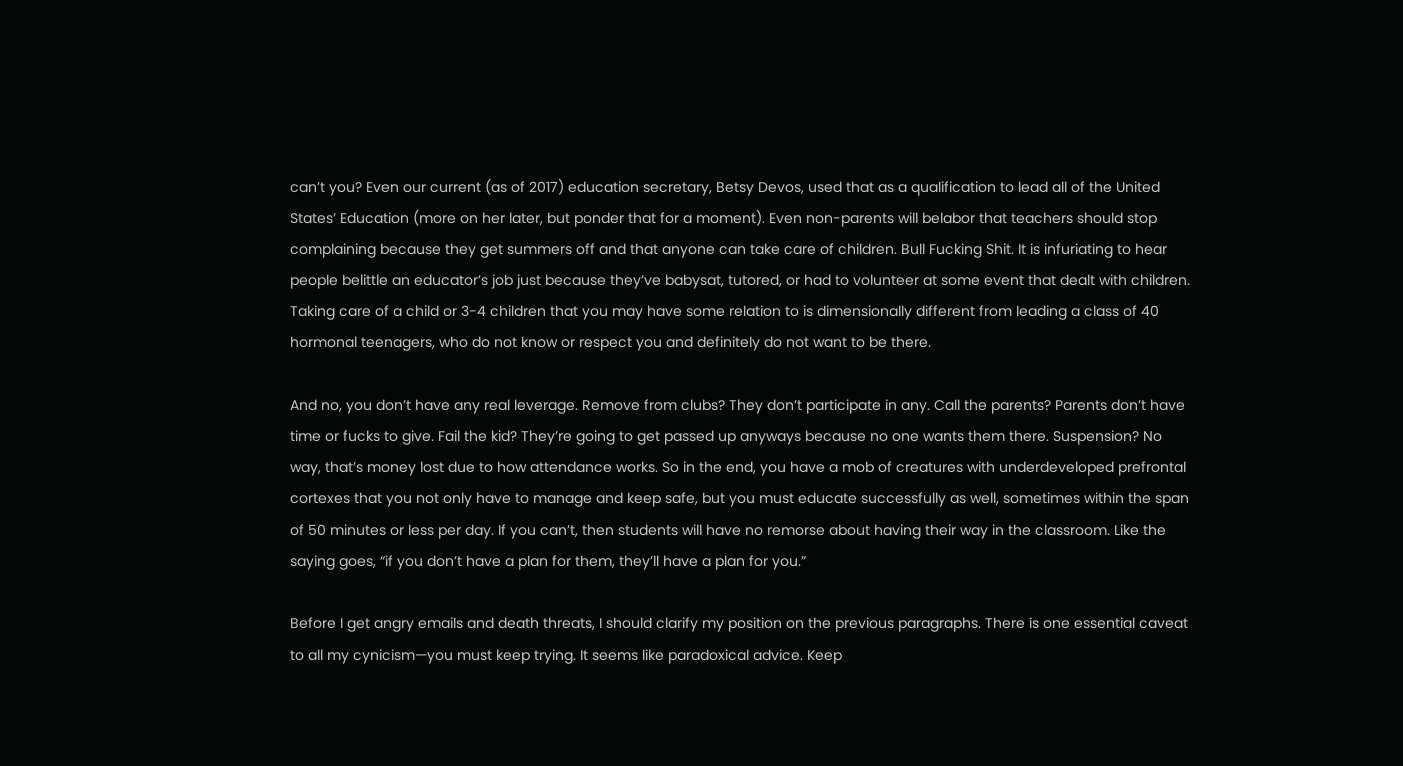can’t you? Even our current (as of 2017) education secretary, Betsy Devos, used that as a qualification to lead all of the United States’ Education (more on her later, but ponder that for a moment). Even non-parents will belabor that teachers should stop complaining because they get summers off and that anyone can take care of children. Bull Fucking Shit. It is infuriating to hear people belittle an educator’s job just because they’ve babysat, tutored, or had to volunteer at some event that dealt with children. Taking care of a child or 3-4 children that you may have some relation to is dimensionally different from leading a class of 40 hormonal teenagers, who do not know or respect you and definitely do not want to be there.

And no, you don’t have any real leverage. Remove from clubs? They don’t participate in any. Call the parents? Parents don’t have time or fucks to give. Fail the kid? They’re going to get passed up anyways because no one wants them there. Suspension? No way, that’s money lost due to how attendance works. So in the end, you have a mob of creatures with underdeveloped prefrontal cortexes that you not only have to manage and keep safe, but you must educate successfully as well, sometimes within the span of 50 minutes or less per day. If you can’t, then students will have no remorse about having their way in the classroom. Like the saying goes, “if you don’t have a plan for them, they’ll have a plan for you.”

Before I get angry emails and death threats, I should clarify my position on the previous paragraphs. There is one essential caveat to all my cynicism—you must keep trying. It seems like paradoxical advice. Keep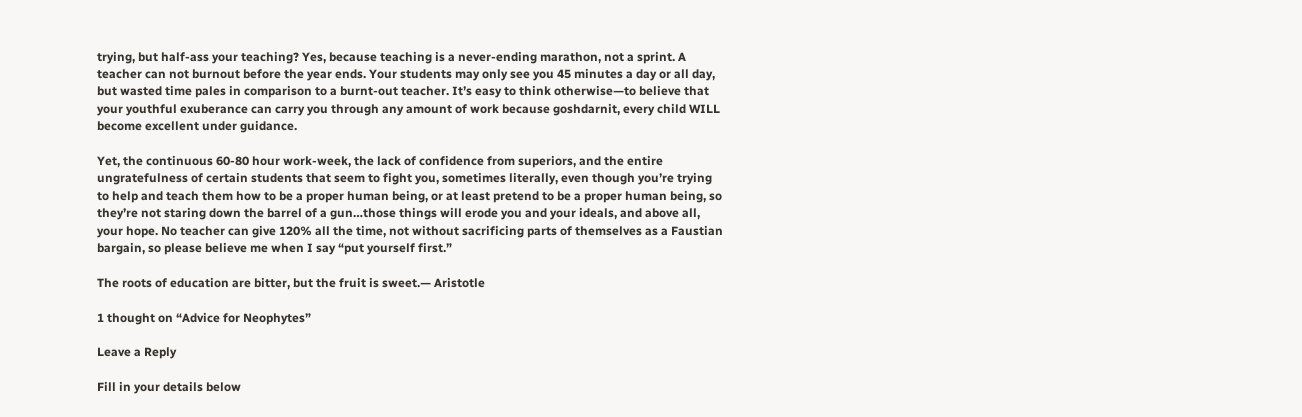trying, but half-ass your teaching? Yes, because teaching is a never-ending marathon, not a sprint. A teacher can not burnout before the year ends. Your students may only see you 45 minutes a day or all day, but wasted time pales in comparison to a burnt-out teacher. It’s easy to think otherwise—to believe that your youthful exuberance can carry you through any amount of work because goshdarnit, every child WILL become excellent under guidance.

Yet, the continuous 60-80 hour work-week, the lack of confidence from superiors, and the entire ungratefulness of certain students that seem to fight you, sometimes literally, even though you’re trying to help and teach them how to be a proper human being, or at least pretend to be a proper human being, so they’re not staring down the barrel of a gun…those things will erode you and your ideals, and above all, your hope. No teacher can give 120% all the time, not without sacrificing parts of themselves as a Faustian bargain, so please believe me when I say “put yourself first.”

The roots of education are bitter, but the fruit is sweet.— Aristotle

1 thought on “Advice for Neophytes”

Leave a Reply

Fill in your details below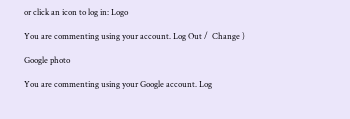or click an icon to log in: Logo

You are commenting using your account. Log Out /  Change )

Google photo

You are commenting using your Google account. Log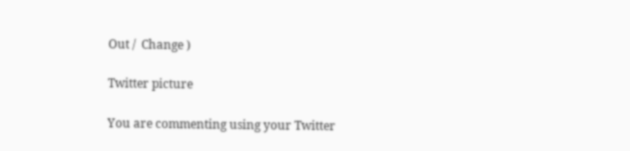Out /  Change )

Twitter picture

You are commenting using your Twitter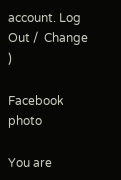account. Log Out /  Change )

Facebook photo

You are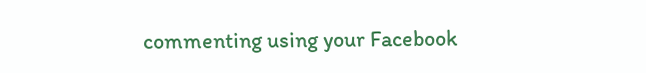commenting using your Facebook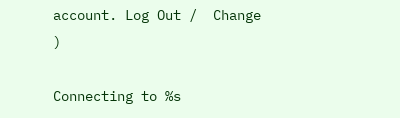account. Log Out /  Change )

Connecting to %s